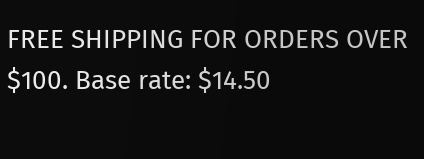FREE SHIPPING FOR ORDERS OVER $100. Base rate: $14.50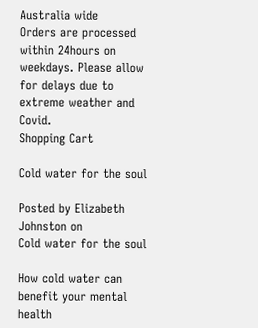Australia wide
Orders are processed within 24hours on weekdays. Please allow for delays due to extreme weather and Covid.
Shopping Cart

Cold water for the soul

Posted by Elizabeth Johnston on
Cold water for the soul

How cold water can benefit your mental health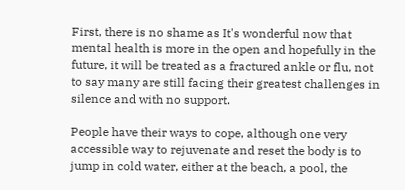First, there is no shame as It's wonderful now that mental health is more in the open and hopefully in the future, it will be treated as a fractured ankle or flu, not to say many are still facing their greatest challenges in silence and with no support.

People have their ways to cope, although one very accessible way to rejuvenate and reset the body is to  jump in cold water, either at the beach, a pool, the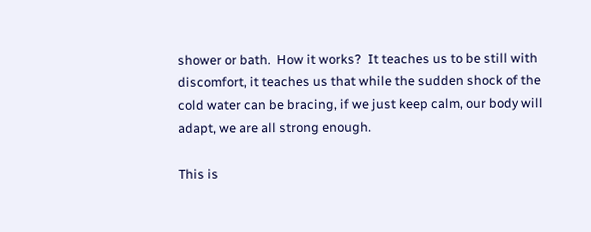shower or bath.  How it works?  It teaches us to be still with discomfort, it teaches us that while the sudden shock of the cold water can be bracing, if we just keep calm, our body will adapt, we are all strong enough.

This is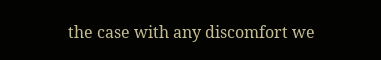the case with any discomfort we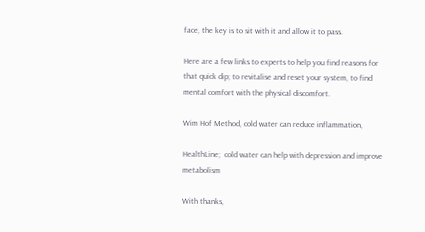face, the key is to sit with it and allow it to pass.

Here are a few links to experts to help you find reasons for that quick dip; to revitalise and reset your system, to find mental comfort with the physical discomfort.

Wim Hof Method, cold water can reduce inflammation,

HealthLine;  cold water can help with depression and improve metabolism

With thanks,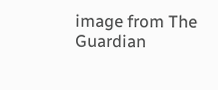image from The Guardian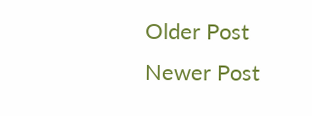Older Post Newer Post